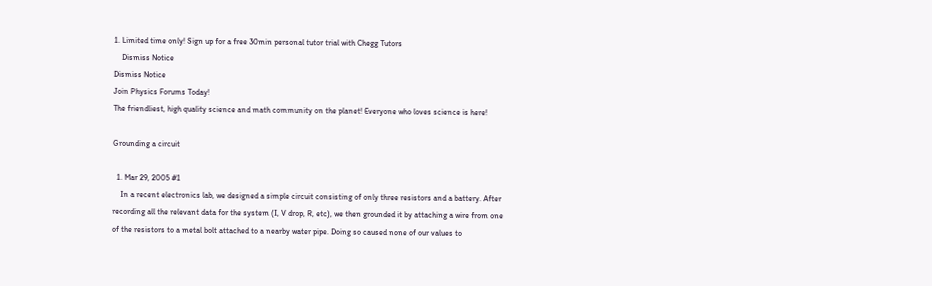1. Limited time only! Sign up for a free 30min personal tutor trial with Chegg Tutors
    Dismiss Notice
Dismiss Notice
Join Physics Forums Today!
The friendliest, high quality science and math community on the planet! Everyone who loves science is here!

Grounding a circuit

  1. Mar 29, 2005 #1
    In a recent electronics lab, we designed a simple circuit consisting of only three resistors and a battery. After recording all the relevant data for the system (I, V drop, R, etc), we then grounded it by attaching a wire from one of the resistors to a metal bolt attached to a nearby water pipe. Doing so caused none of our values to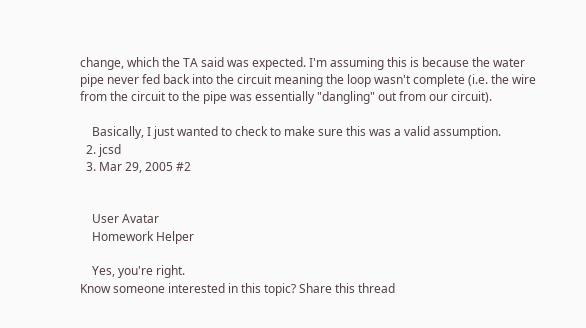change, which the TA said was expected. I'm assuming this is because the water pipe never fed back into the circuit meaning the loop wasn't complete (i.e. the wire from the circuit to the pipe was essentially "dangling" out from our circuit).

    Basically, I just wanted to check to make sure this was a valid assumption.
  2. jcsd
  3. Mar 29, 2005 #2


    User Avatar
    Homework Helper

    Yes, you're right.
Know someone interested in this topic? Share this thread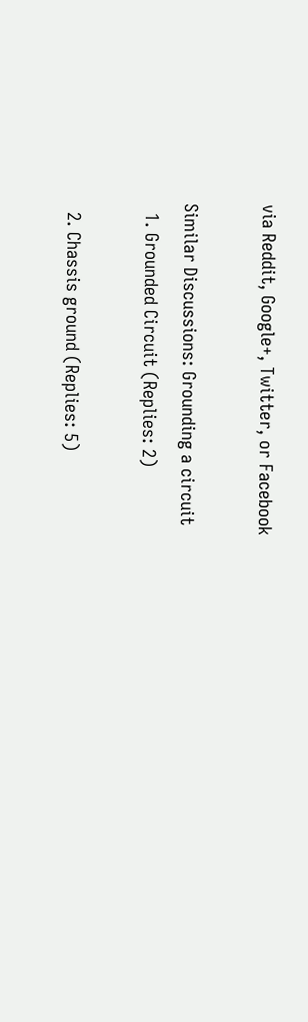via Reddit, Google+, Twitter, or Facebook

Similar Discussions: Grounding a circuit
  1. Grounded Circuit (Replies: 2)

  2. Chassis ground (Replies: 5)